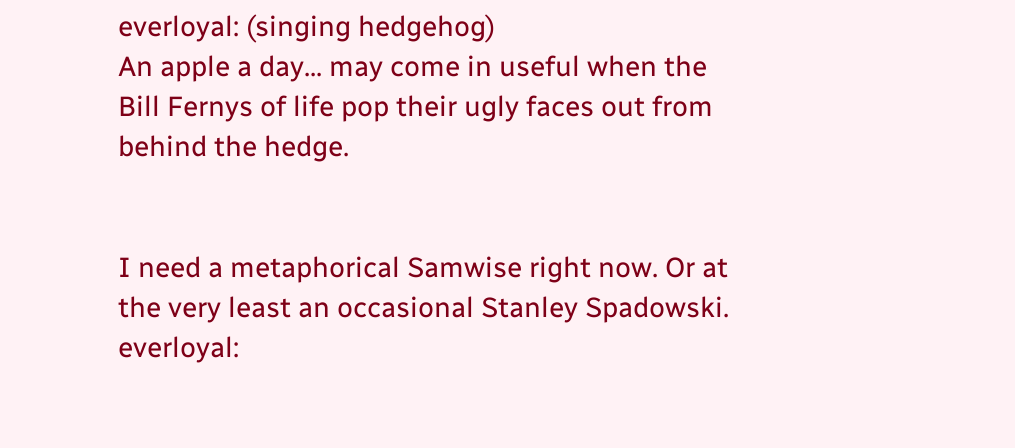everloyal: (singing hedgehog)
An apple a day... may come in useful when the Bill Fernys of life pop their ugly faces out from behind the hedge.


I need a metaphorical Samwise right now. Or at the very least an occasional Stanley Spadowski.
everloyal: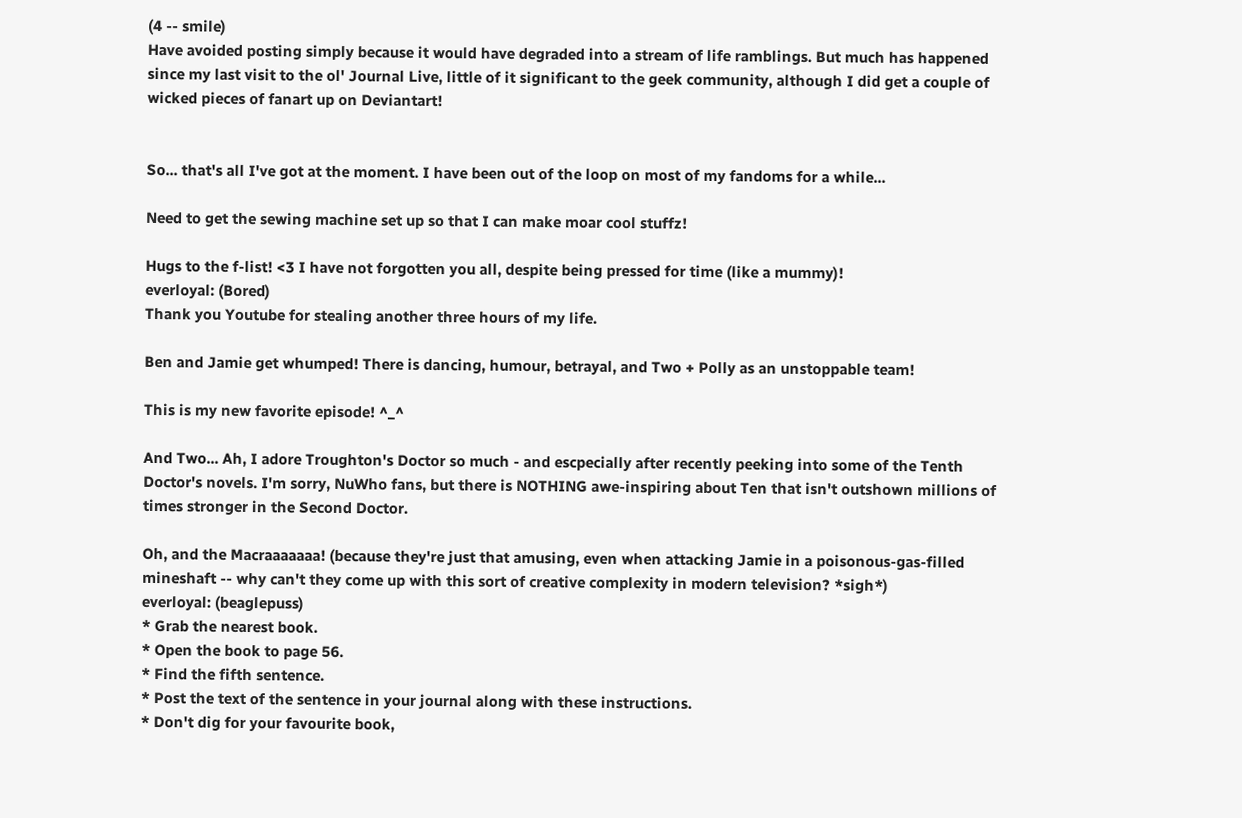(4 -- smile)
Have avoided posting simply because it would have degraded into a stream of life ramblings. But much has happened since my last visit to the ol' Journal Live, little of it significant to the geek community, although I did get a couple of wicked pieces of fanart up on Deviantart!


So... that's all I've got at the moment. I have been out of the loop on most of my fandoms for a while...

Need to get the sewing machine set up so that I can make moar cool stuffz!

Hugs to the f-list! <3 I have not forgotten you all, despite being pressed for time (like a mummy)!
everloyal: (Bored)
Thank you Youtube for stealing another three hours of my life.

Ben and Jamie get whumped! There is dancing, humour, betrayal, and Two + Polly as an unstoppable team!

This is my new favorite episode! ^_^

And Two... Ah, I adore Troughton's Doctor so much - and escpecially after recently peeking into some of the Tenth Doctor's novels. I'm sorry, NuWho fans, but there is NOTHING awe-inspiring about Ten that isn't outshown millions of times stronger in the Second Doctor.

Oh, and the Macraaaaaaa! (because they're just that amusing, even when attacking Jamie in a poisonous-gas-filled mineshaft -- why can't they come up with this sort of creative complexity in modern television? *sigh*)
everloyal: (beaglepuss)
* Grab the nearest book.
* Open the book to page 56.
* Find the fifth sentence.
* Post the text of the sentence in your journal along with these instructions.
* Don't dig for your favourite book,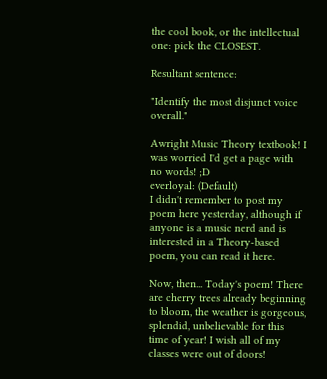the cool book, or the intellectual one: pick the CLOSEST.

Resultant sentence:

"Identify the most disjunct voice overall."

Awright Music Theory textbook! I was worried I'd get a page with no words! ;D
everloyal: (Default)
I didn't remember to post my poem here yesterday, although if anyone is a music nerd and is interested in a Theory-based poem, you can read it here.

Now, then... Today's poem! There are cherry trees already beginning to bloom, the weather is gorgeous, splendid, unbelievable for this time of year! I wish all of my classes were out of doors!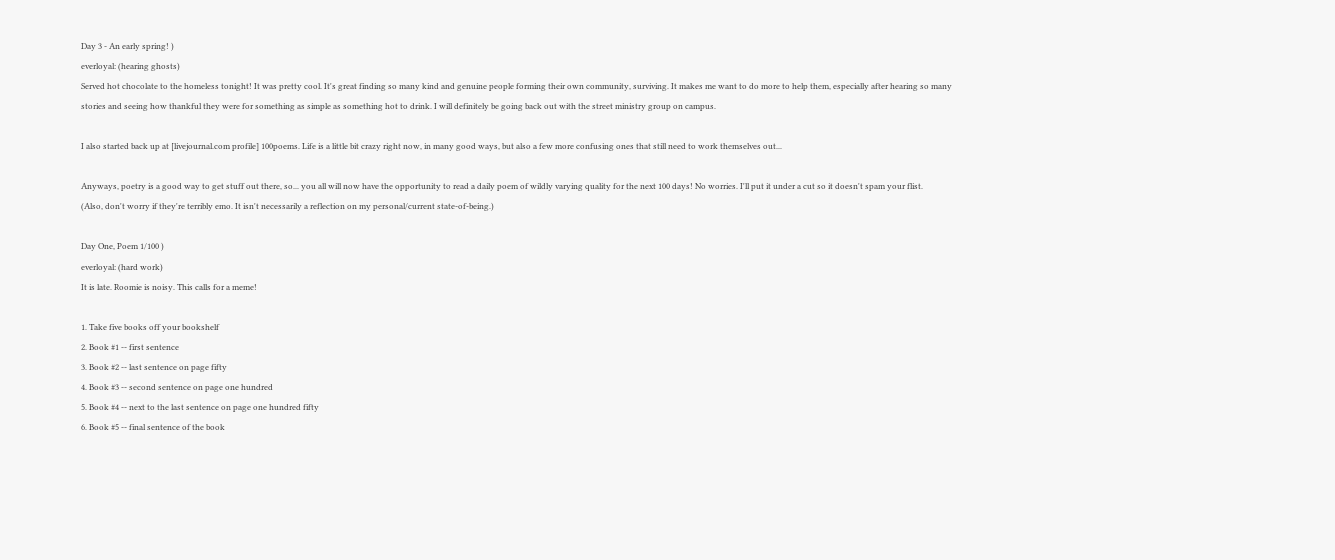Day 3 - An early spring! )
everloyal: (hearing ghosts)
Served hot chocolate to the homeless tonight! It was pretty cool. It's great finding so many kind and genuine people forming their own community, surviving. It makes me want to do more to help them, especially after hearing so many stories and seeing how thankful they were for something as simple as something hot to drink. I will definitely be going back out with the street ministry group on campus.

I also started back up at [livejournal.com profile] 100poems. Life is a little bit crazy right now, in many good ways, but also a few more confusing ones that still need to work themselves out...

Anyways, poetry is a good way to get stuff out there, so... you all will now have the opportunity to read a daily poem of wildly varying quality for the next 100 days! No worries. I'll put it under a cut so it doesn't spam your flist.
(Also, don't worry if they're terribly emo. It isn't necessarily a reflection on my personal/current state-of-being.)

Day One, Poem 1/100 )
everloyal: (hard work)
It is late. Roomie is noisy. This calls for a meme!

1. Take five books off your bookshelf
2. Book #1 -- first sentence
3. Book #2 -- last sentence on page fifty
4. Book #3 -- second sentence on page one hundred
5. Book #4 -- next to the last sentence on page one hundred fifty
6. Book #5 -- final sentence of the book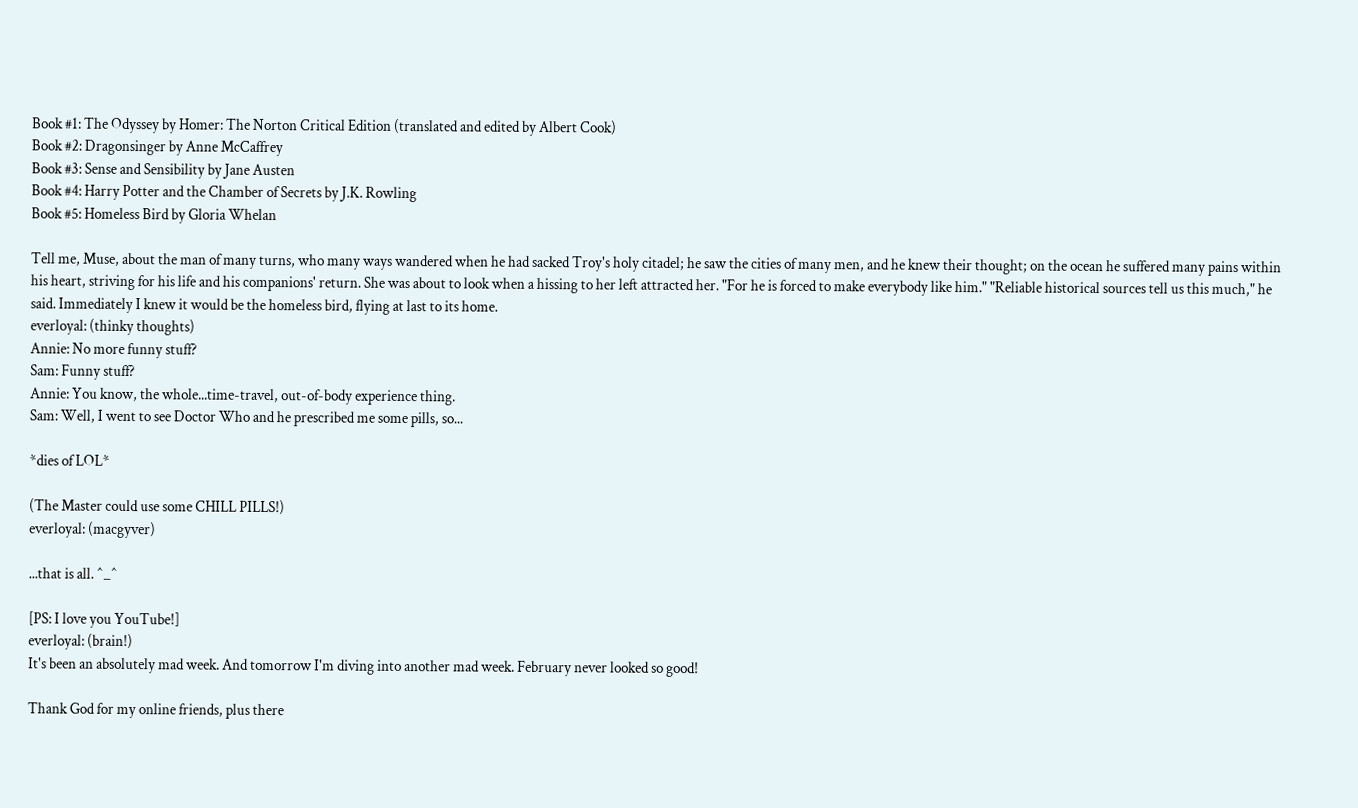Book #1: The Odyssey by Homer: The Norton Critical Edition (translated and edited by Albert Cook)
Book #2: Dragonsinger by Anne McCaffrey
Book #3: Sense and Sensibility by Jane Austen
Book #4: Harry Potter and the Chamber of Secrets by J.K. Rowling
Book #5: Homeless Bird by Gloria Whelan

Tell me, Muse, about the man of many turns, who many ways wandered when he had sacked Troy's holy citadel; he saw the cities of many men, and he knew their thought; on the ocean he suffered many pains within his heart, striving for his life and his companions' return. She was about to look when a hissing to her left attracted her. "For he is forced to make everybody like him." "Reliable historical sources tell us this much," he said. Immediately I knew it would be the homeless bird, flying at last to its home.
everloyal: (thinky thoughts)
Annie: No more funny stuff?
Sam: Funny stuff?
Annie: You know, the whole...time-travel, out-of-body experience thing.
Sam: Well, I went to see Doctor Who and he prescribed me some pills, so...

*dies of LOL*

(The Master could use some CHILL PILLS!)
everloyal: (macgyver)

...that is all. ^_^

[PS: I love you YouTube!]
everloyal: (brain!)
It's been an absolutely mad week. And tomorrow I'm diving into another mad week. February never looked so good!

Thank God for my online friends, plus there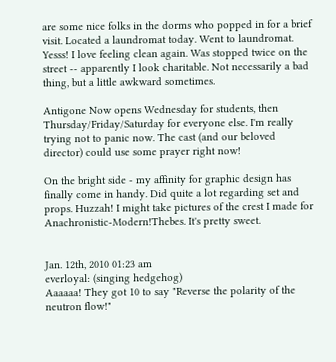are some nice folks in the dorms who popped in for a brief visit. Located a laundromat today. Went to laundromat. Yesss! I love feeling clean again. Was stopped twice on the street -- apparently I look charitable. Not necessarily a bad thing, but a little awkward sometimes.

Antigone Now opens Wednesday for students, then Thursday/Friday/Saturday for everyone else. I'm really trying not to panic now. The cast (and our beloved director) could use some prayer right now!

On the bright side - my affinity for graphic design has finally come in handy. Did quite a lot regarding set and props. Huzzah! I might take pictures of the crest I made for Anachronistic-Modern!Thebes. It's pretty sweet.


Jan. 12th, 2010 01:23 am
everloyal: (singing hedgehog)
Aaaaaa! They got 10 to say "Reverse the polarity of the neutron flow!"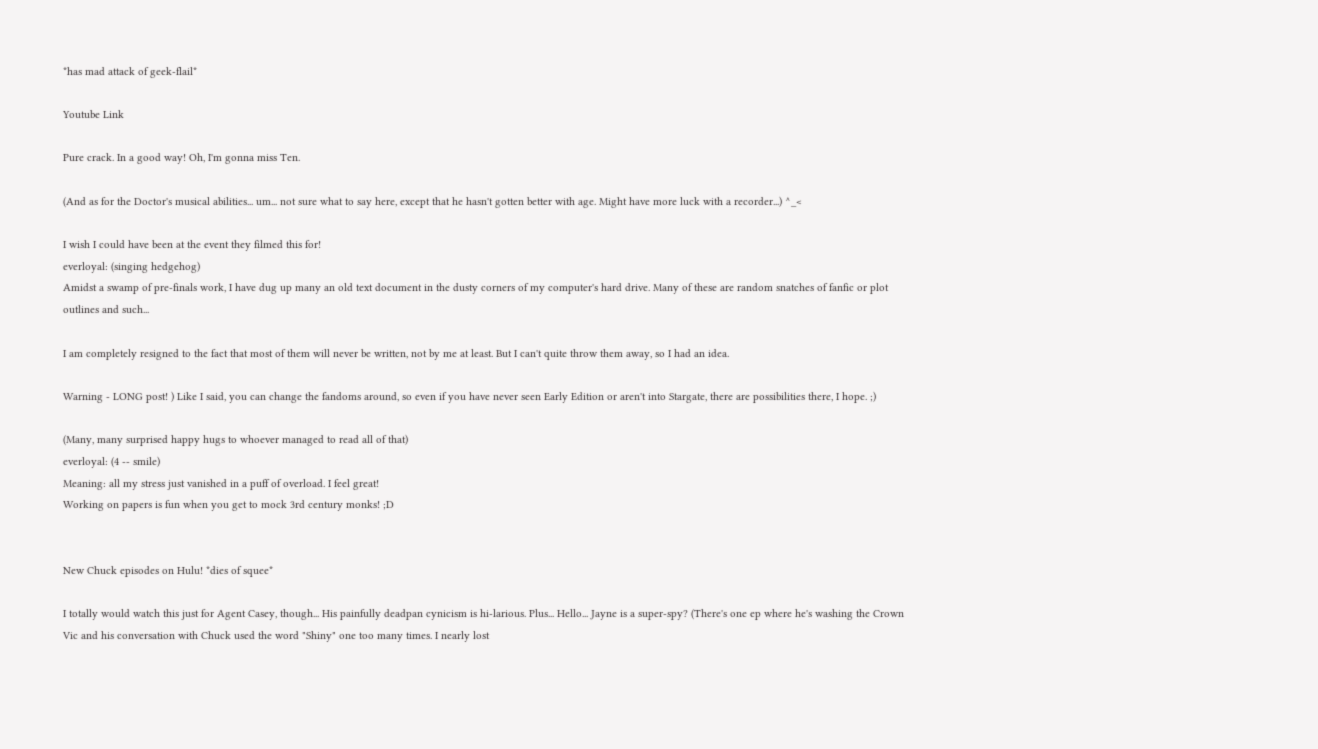*has mad attack of geek-flail*

Youtube Link

Pure crack. In a good way! Oh, I'm gonna miss Ten.

(And as for the Doctor's musical abilities... um... not sure what to say here, except that he hasn't gotten better with age. Might have more luck with a recorder...) ^_<

I wish I could have been at the event they filmed this for!
everloyal: (singing hedgehog)
Amidst a swamp of pre-finals work, I have dug up many an old text document in the dusty corners of my computer's hard drive. Many of these are random snatches of fanfic or plot outlines and such...

I am completely resigned to the fact that most of them will never be written, not by me at least. But I can't quite throw them away, so I had an idea.

Warning - LONG post! ) Like I said, you can change the fandoms around, so even if you have never seen Early Edition or aren't into Stargate, there are possibilities there, I hope. ;)

(Many, many surprised happy hugs to whoever managed to read all of that)
everloyal: (4 -- smile)
Meaning: all my stress just vanished in a puff of overload. I feel great!
Working on papers is fun when you get to mock 3rd century monks! ;D


New Chuck episodes on Hulu! *dies of squee*

I totally would watch this just for Agent Casey, though... His painfully deadpan cynicism is hi-larious. Plus... Hello... Jayne is a super-spy? (There's one ep where he's washing the Crown Vic and his conversation with Chuck used the word "Shiny" one too many times. I nearly lost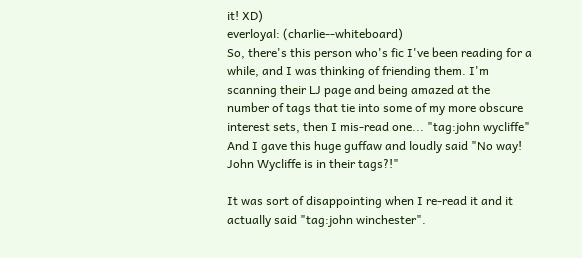it! XD)
everloyal: (charlie--whiteboard)
So, there's this person who's fic I've been reading for a while, and I was thinking of friending them. I'm scanning their LJ page and being amazed at the number of tags that tie into some of my more obscure interest sets, then I mis-read one... "tag:john wycliffe" And I gave this huge guffaw and loudly said "No way! John Wycliffe is in their tags?!"

It was sort of disappointing when I re-read it and it actually said "tag:john winchester".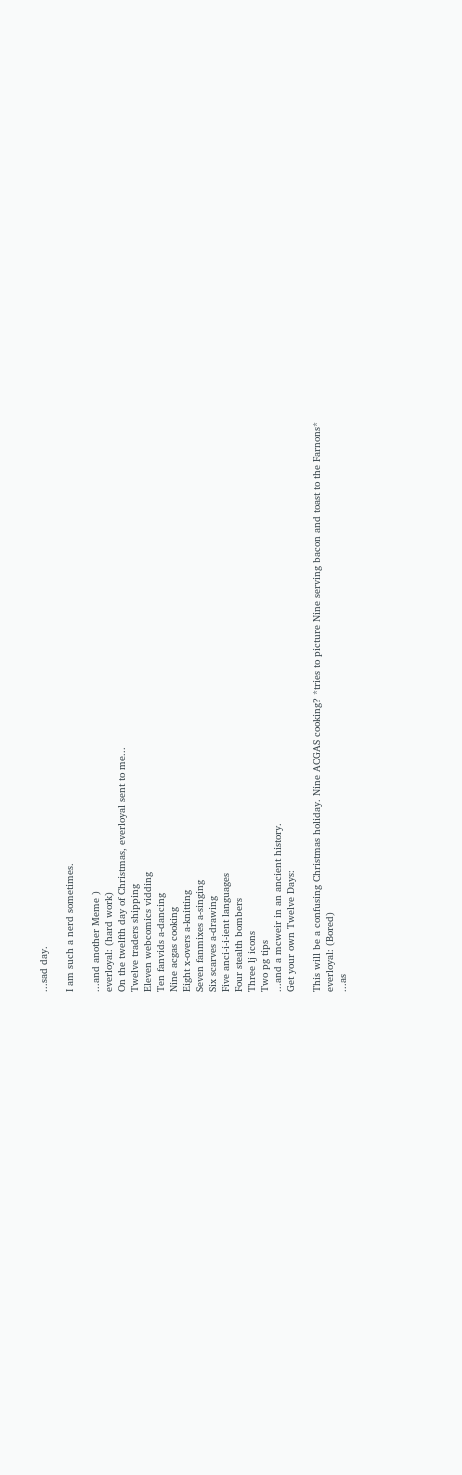...sad day.

I am such a nerd sometimes.

...and another Meme )
everloyal: (hard work)
On the twelfth day of Christmas, everloyal sent to me...
Twelve traders shipping
Eleven webcomics vidding
Ten fanvids a-dancing
Nine acgas cooking
Eight x-overs a-knitting
Seven fanmixes a-singing
Six scarves a-drawing
Five anci-i-i-ient languages
Four stealth bombers
Three lj icons
Two pg tips
...and a mcweir in an ancient history.
Get your own Twelve Days:

This will be a confusing Christmas holiday. Nine ACGAS cooking? *tries to picture Nine serving bacon and toast to the Farnons*
everloyal: (Bored)
...as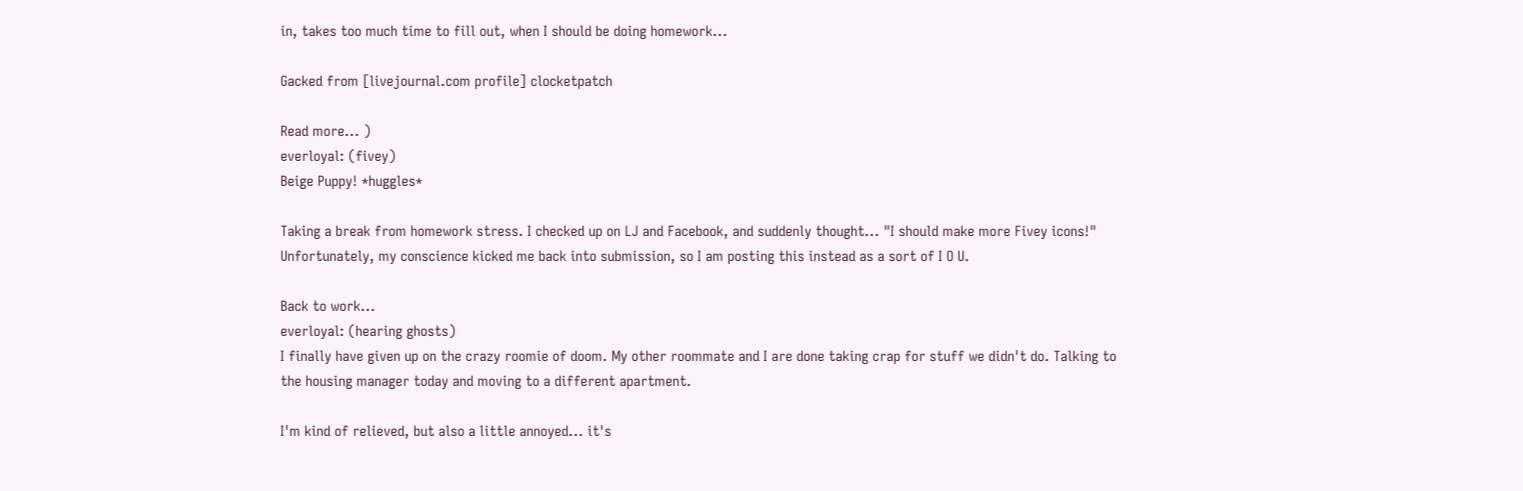in, takes too much time to fill out, when I should be doing homework...

Gacked from [livejournal.com profile] clocketpatch

Read more... )
everloyal: (fivey)
Beige Puppy! *huggles*

Taking a break from homework stress. I checked up on LJ and Facebook, and suddenly thought... "I should make more Fivey icons!" Unfortunately, my conscience kicked me back into submission, so I am posting this instead as a sort of I O U.

Back to work...
everloyal: (hearing ghosts)
I finally have given up on the crazy roomie of doom. My other roommate and I are done taking crap for stuff we didn't do. Talking to the housing manager today and moving to a different apartment.

I'm kind of relieved, but also a little annoyed... it's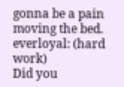gonna be a pain moving the bed.
everloyal: (hard work)
Did you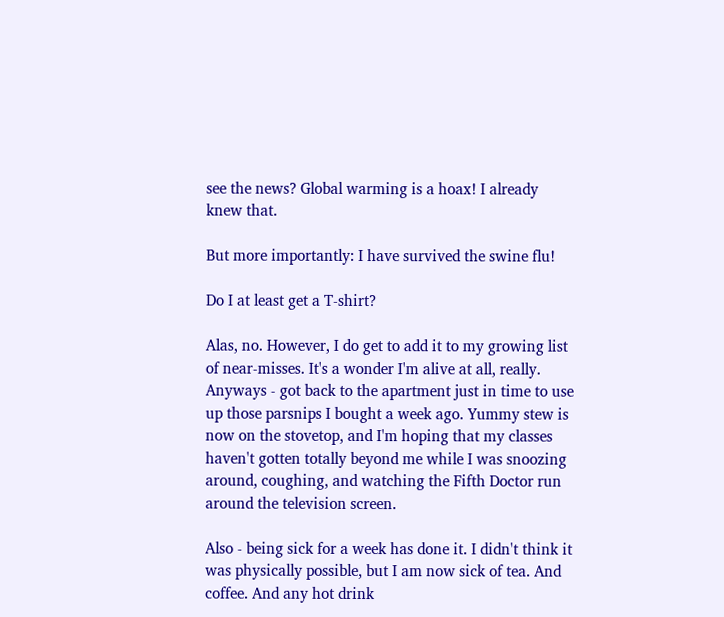see the news? Global warming is a hoax! I already knew that.

But more importantly: I have survived the swine flu!

Do I at least get a T-shirt?

Alas, no. However, I do get to add it to my growing list of near-misses. It's a wonder I'm alive at all, really. Anyways - got back to the apartment just in time to use up those parsnips I bought a week ago. Yummy stew is now on the stovetop, and I'm hoping that my classes haven't gotten totally beyond me while I was snoozing around, coughing, and watching the Fifth Doctor run around the television screen.

Also - being sick for a week has done it. I didn't think it was physically possible, but I am now sick of tea. And coffee. And any hot drink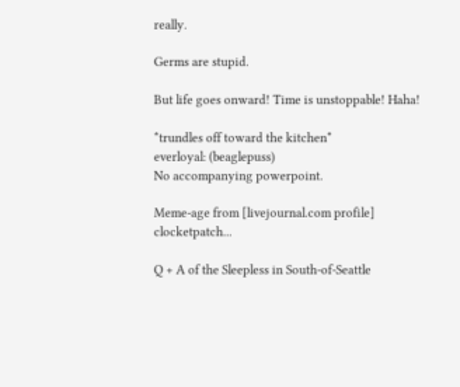really.

Germs are stupid.

But life goes onward! Time is unstoppable! Haha!

*trundles off toward the kitchen*
everloyal: (beaglepuss)
No accompanying powerpoint.

Meme-age from [livejournal.com profile] clocketpatch...

Q + A of the Sleepless in South-of-Seattle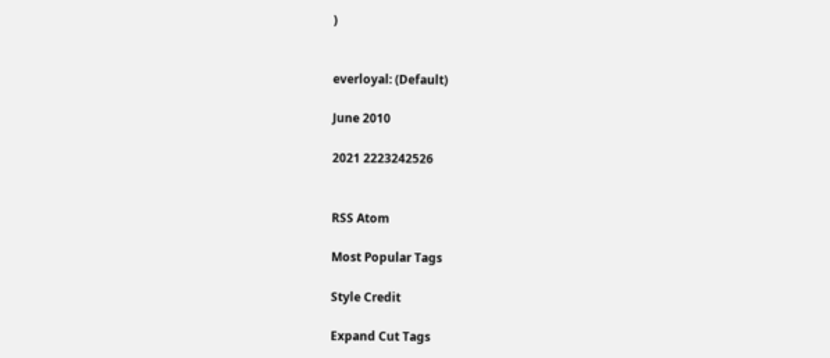)


everloyal: (Default)

June 2010

2021 2223242526


RSS Atom

Most Popular Tags

Style Credit

Expand Cut Tags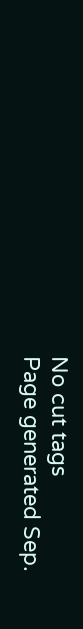No cut tags
Page generated Sep.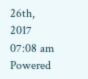26th, 2017 07:08 am
Powered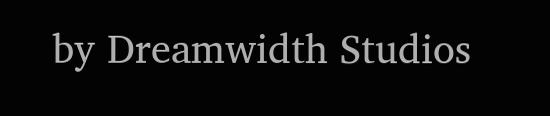by Dreamwidth Studios